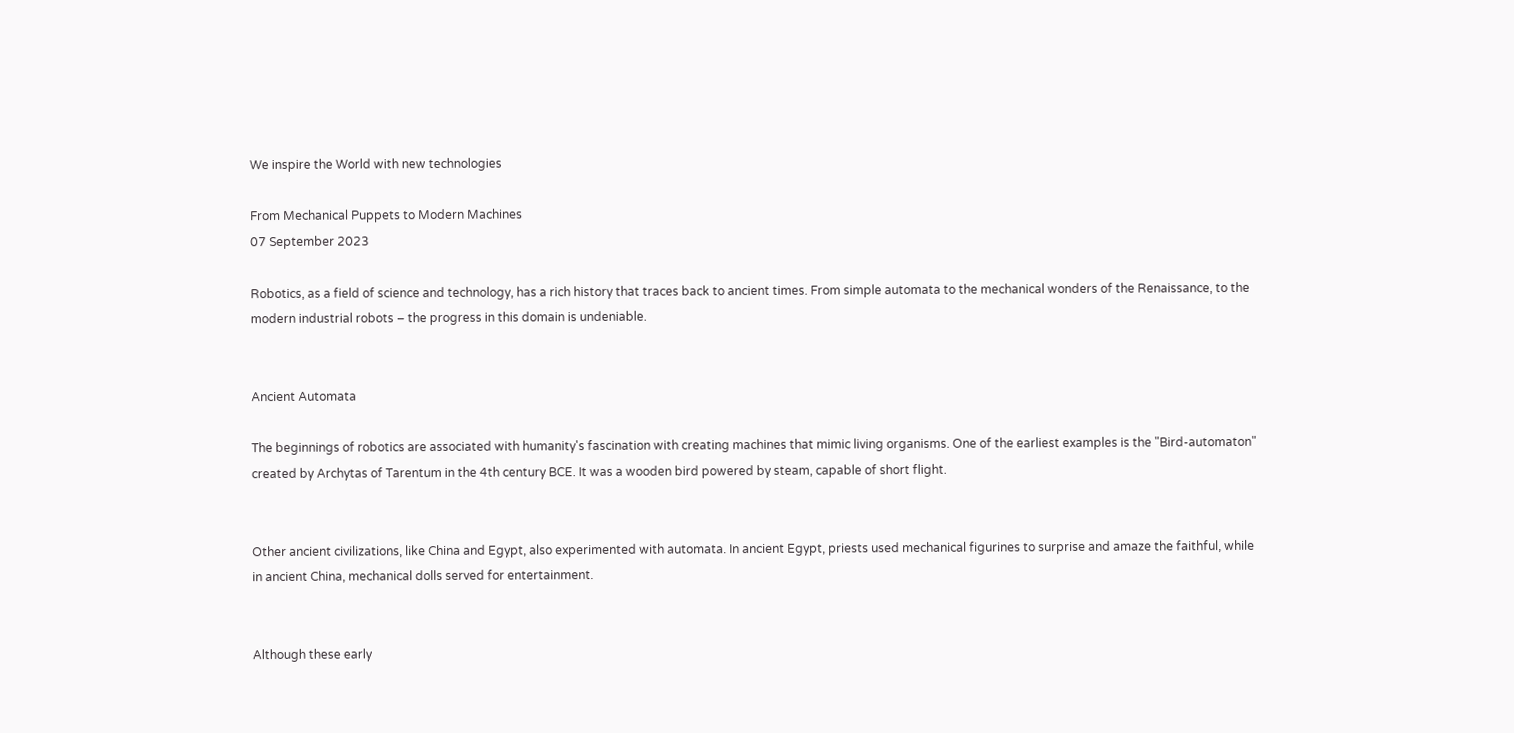We inspire the World with new technologies

From Mechanical Puppets to Modern Machines
07 September 2023

Robotics, as a field of science and technology, has a rich history that traces back to ancient times. From simple automata to the mechanical wonders of the Renaissance, to the modern industrial robots – the progress in this domain is undeniable.


Ancient Automata

The beginnings of robotics are associated with humanity's fascination with creating machines that mimic living organisms. One of the earliest examples is the "Bird-automaton" created by Archytas of Tarentum in the 4th century BCE. It was a wooden bird powered by steam, capable of short flight.


Other ancient civilizations, like China and Egypt, also experimented with automata. In ancient Egypt, priests used mechanical figurines to surprise and amaze the faithful, while in ancient China, mechanical dolls served for entertainment.


Although these early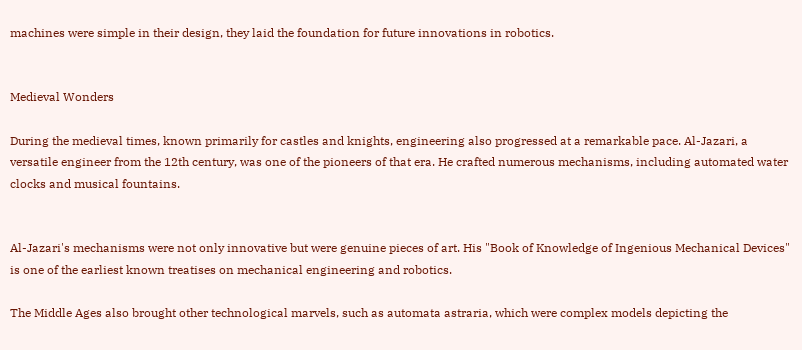machines were simple in their design, they laid the foundation for future innovations in robotics.


Medieval Wonders

During the medieval times, known primarily for castles and knights, engineering also progressed at a remarkable pace. Al-Jazari, a versatile engineer from the 12th century, was one of the pioneers of that era. He crafted numerous mechanisms, including automated water clocks and musical fountains.


Al-Jazari's mechanisms were not only innovative but were genuine pieces of art. His "Book of Knowledge of Ingenious Mechanical Devices" is one of the earliest known treatises on mechanical engineering and robotics.

The Middle Ages also brought other technological marvels, such as automata astraria, which were complex models depicting the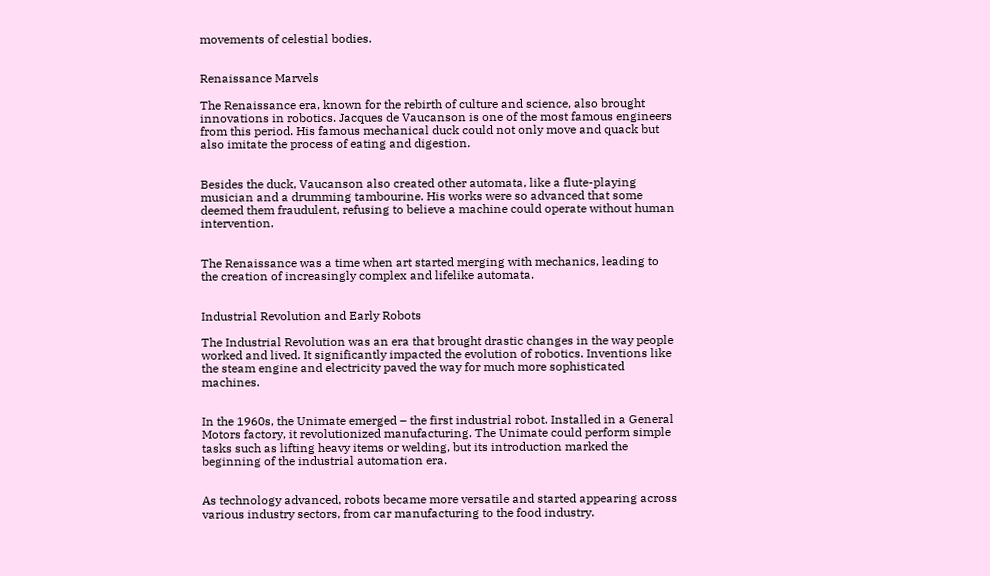movements of celestial bodies.


Renaissance Marvels

The Renaissance era, known for the rebirth of culture and science, also brought innovations in robotics. Jacques de Vaucanson is one of the most famous engineers from this period. His famous mechanical duck could not only move and quack but also imitate the process of eating and digestion.


Besides the duck, Vaucanson also created other automata, like a flute-playing musician and a drumming tambourine. His works were so advanced that some deemed them fraudulent, refusing to believe a machine could operate without human intervention.


The Renaissance was a time when art started merging with mechanics, leading to the creation of increasingly complex and lifelike automata.


Industrial Revolution and Early Robots

The Industrial Revolution was an era that brought drastic changes in the way people worked and lived. It significantly impacted the evolution of robotics. Inventions like the steam engine and electricity paved the way for much more sophisticated machines.


In the 1960s, the Unimate emerged – the first industrial robot. Installed in a General Motors factory, it revolutionized manufacturing. The Unimate could perform simple tasks such as lifting heavy items or welding, but its introduction marked the beginning of the industrial automation era.


As technology advanced, robots became more versatile and started appearing across various industry sectors, from car manufacturing to the food industry.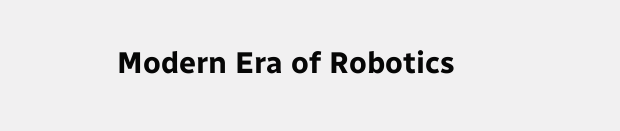Modern Era of Robotics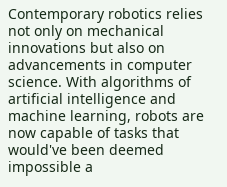Contemporary robotics relies not only on mechanical innovations but also on advancements in computer science. With algorithms of artificial intelligence and machine learning, robots are now capable of tasks that would've been deemed impossible a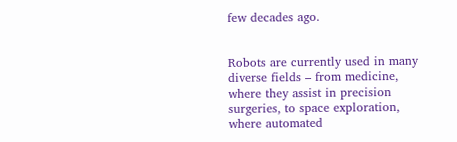few decades ago.


Robots are currently used in many diverse fields – from medicine, where they assist in precision surgeries, to space exploration, where automated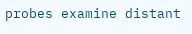probes examine distant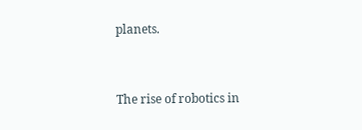planets.


The rise of robotics in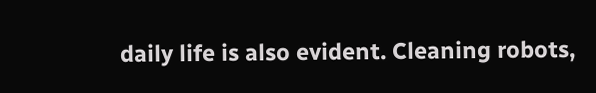daily life is also evident. Cleaning robots,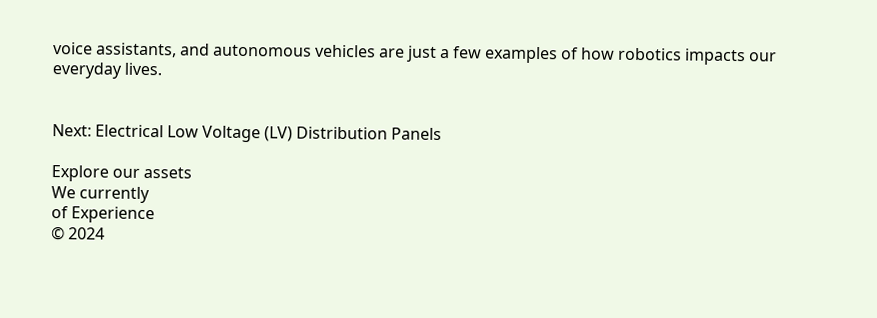voice assistants, and autonomous vehicles are just a few examples of how robotics impacts our everyday lives.


Next: Electrical Low Voltage (LV) Distribution Panels

Explore our assets
We currently
of Experience
© 2024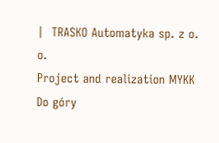|  TRASKO Automatyka sp. z o. o.
Project and realization MYKK
Do góry